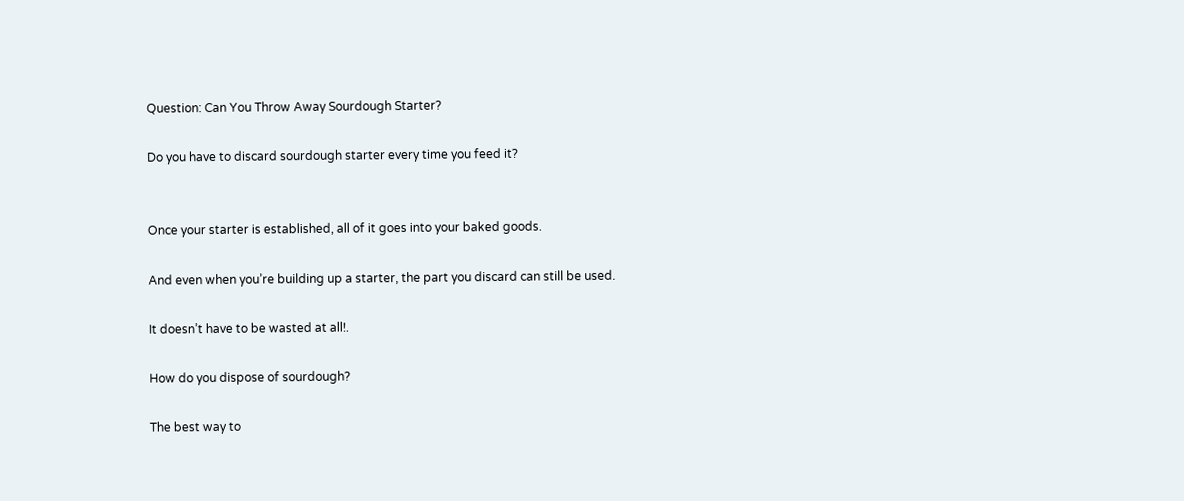Question: Can You Throw Away Sourdough Starter?

Do you have to discard sourdough starter every time you feed it?


Once your starter is established, all of it goes into your baked goods.

And even when you’re building up a starter, the part you discard can still be used.

It doesn’t have to be wasted at all!.

How do you dispose of sourdough?

The best way to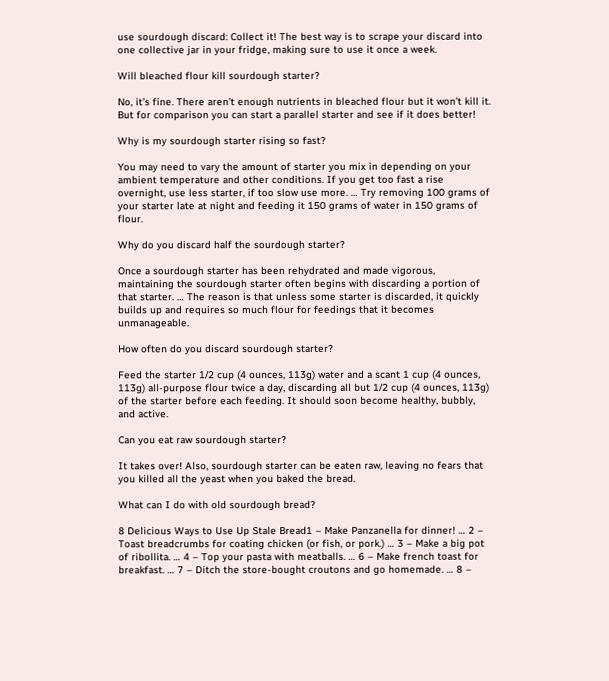use sourdough discard: Collect it! The best way is to scrape your discard into one collective jar in your fridge, making sure to use it once a week.

Will bleached flour kill sourdough starter?

No, it’s fine. There aren’t enough nutrients in bleached flour but it won’t kill it. But for comparison you can start a parallel starter and see if it does better!

Why is my sourdough starter rising so fast?

You may need to vary the amount of starter you mix in depending on your ambient temperature and other conditions. If you get too fast a rise overnight, use less starter, if too slow use more. … Try removing 100 grams of your starter late at night and feeding it 150 grams of water in 150 grams of flour.

Why do you discard half the sourdough starter?

Once a sourdough starter has been rehydrated and made vigorous, maintaining the sourdough starter often begins with discarding a portion of that starter. … The reason is that unless some starter is discarded, it quickly builds up and requires so much flour for feedings that it becomes unmanageable.

How often do you discard sourdough starter?

Feed the starter 1/2 cup (4 ounces, 113g) water and a scant 1 cup (4 ounces, 113g) all-purpose flour twice a day, discarding all but 1/2 cup (4 ounces, 113g) of the starter before each feeding. It should soon become healthy, bubbly, and active.

Can you eat raw sourdough starter?

It takes over! Also, sourdough starter can be eaten raw, leaving no fears that you killed all the yeast when you baked the bread.

What can I do with old sourdough bread?

8 Delicious Ways to Use Up Stale Bread1 – Make Panzanella for dinner! … 2 – Toast breadcrumbs for coating chicken (or fish, or pork.) … 3 – Make a big pot of ribollita. … 4 – Top your pasta with meatballs. … 6 – Make french toast for breakfast. … 7 – Ditch the store-bought croutons and go homemade. … 8 –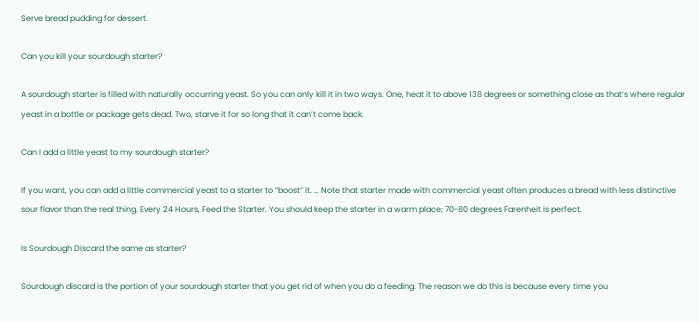Serve bread pudding for dessert.

Can you kill your sourdough starter?

A sourdough starter is filled with naturally occurring yeast. So you can only kill it in two ways. One, heat it to above 138 degrees or something close as that’s where regular yeast in a bottle or package gets dead. Two, starve it for so long that it can’t come back.

Can I add a little yeast to my sourdough starter?

If you want, you can add a little commercial yeast to a starter to “boost” it. … Note that starter made with commercial yeast often produces a bread with less distinctive sour flavor than the real thing. Every 24 Hours, Feed the Starter. You should keep the starter in a warm place; 70-80 degrees Farenheit is perfect.

Is Sourdough Discard the same as starter?

Sourdough discard is the portion of your sourdough starter that you get rid of when you do a feeding. The reason we do this is because every time you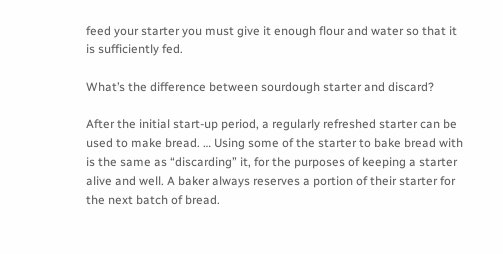feed your starter you must give it enough flour and water so that it is sufficiently fed.

What’s the difference between sourdough starter and discard?

After the initial start-up period, a regularly refreshed starter can be used to make bread. … Using some of the starter to bake bread with is the same as “discarding” it, for the purposes of keeping a starter alive and well. A baker always reserves a portion of their starter for the next batch of bread.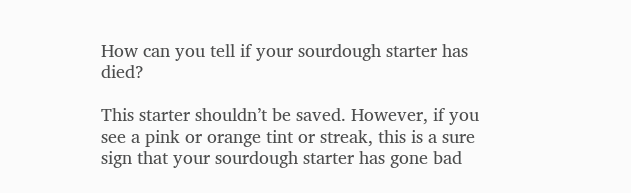How can you tell if your sourdough starter has died?

This starter shouldn’t be saved. However, if you see a pink or orange tint or streak, this is a sure sign that your sourdough starter has gone bad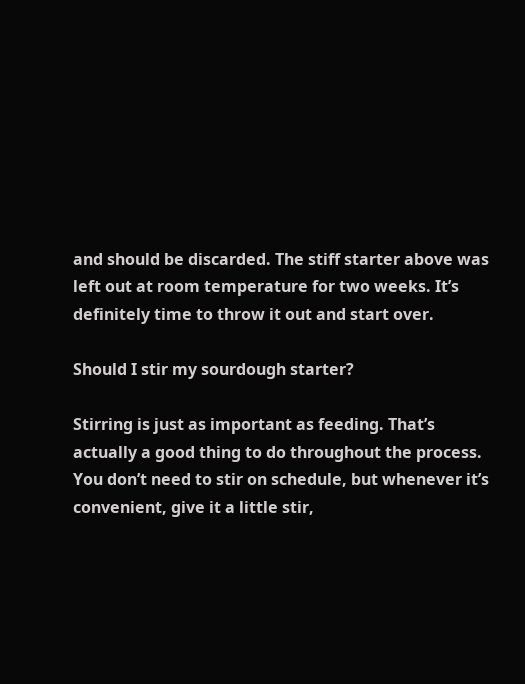and should be discarded. The stiff starter above was left out at room temperature for two weeks. It’s definitely time to throw it out and start over.

Should I stir my sourdough starter?

Stirring is just as important as feeding. That’s actually a good thing to do throughout the process. You don’t need to stir on schedule, but whenever it’s convenient, give it a little stir,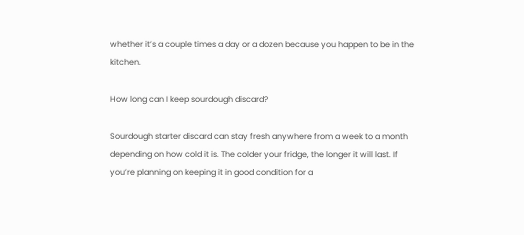whether it’s a couple times a day or a dozen because you happen to be in the kitchen.

How long can I keep sourdough discard?

Sourdough starter discard can stay fresh anywhere from a week to a month depending on how cold it is. The colder your fridge, the longer it will last. If you’re planning on keeping it in good condition for a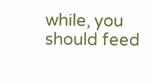while, you should feed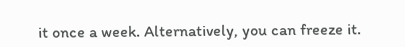it once a week. Alternatively, you can freeze it.